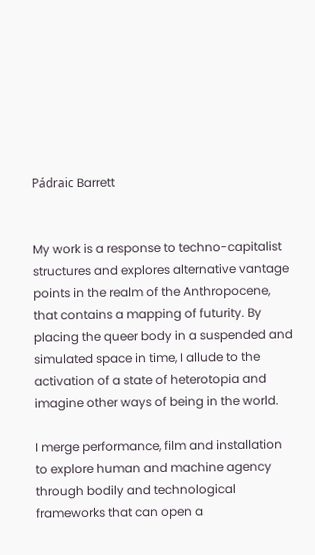Pádraic Barrett


My work is a response to techno-capitalist structures and explores alternative vantage points in the realm of the Anthropocene, that contains a mapping of futurity. By placing the queer body in a suspended and simulated space in time, I allude to the activation of a state of heterotopia and imagine other ways of being in the world.

I merge performance, film and installation to explore human and machine agency through bodily and technological frameworks that can open a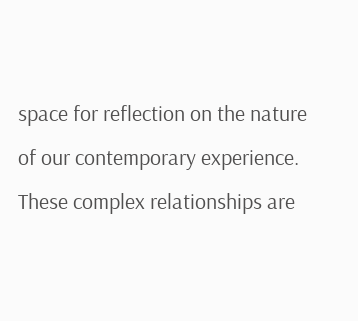space for reflection on the nature of our contemporary experience. These complex relationships are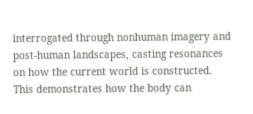interrogated through nonhuman imagery and post-human landscapes, casting resonances on how the current world is constructed. This demonstrates how the body can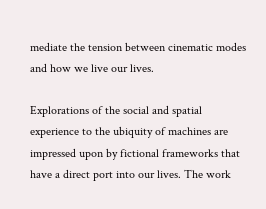mediate the tension between cinematic modes and how we live our lives.

Explorations of the social and spatial experience to the ubiquity of machines are impressed upon by fictional frameworks that have a direct port into our lives. The work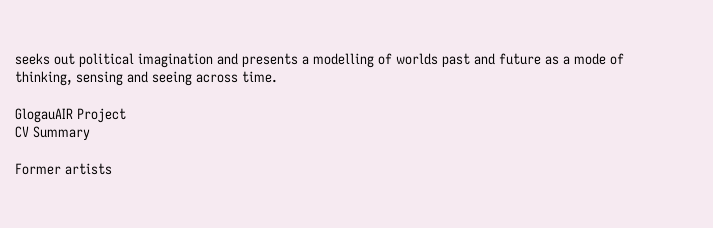seeks out political imagination and presents a modelling of worlds past and future as a mode of thinking, sensing and seeing across time.

GlogauAIR Project
CV Summary

Former artists